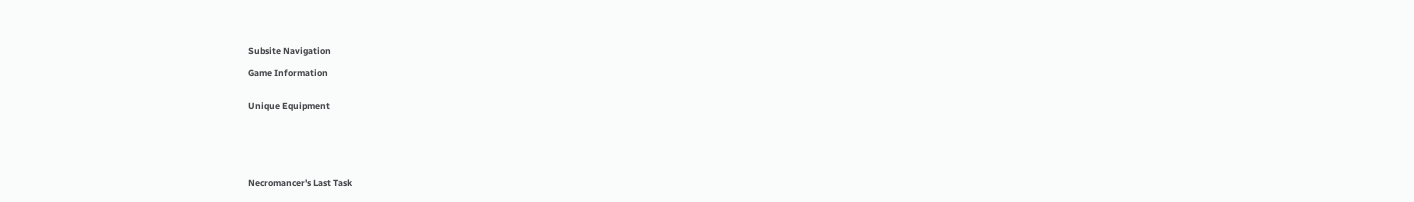Subsite Navigation

Game Information


Unique Equipment






Necromancer's Last Task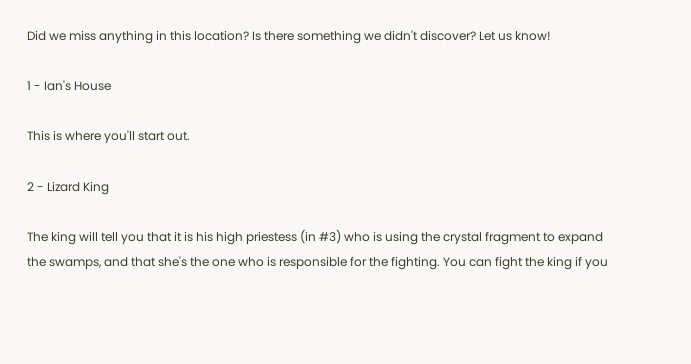Did we miss anything in this location? Is there something we didn't discover? Let us know!

1 - Ian's House

This is where you'll start out.

2 - Lizard King

The king will tell you that it is his high priestess (in #3) who is using the crystal fragment to expand the swamps, and that she's the one who is responsible for the fighting. You can fight the king if you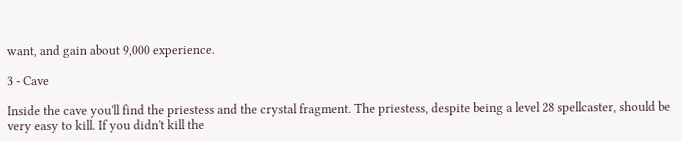want, and gain about 9,000 experience.

3 - Cave

Inside the cave you'll find the priestess and the crystal fragment. The priestess, despite being a level 28 spellcaster, should be very easy to kill. If you didn't kill the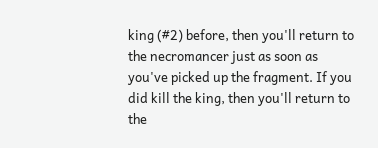king (#2) before, then you'll return to the necromancer just as soon as you've picked up the fragment. If you did kill the king, then you'll return to the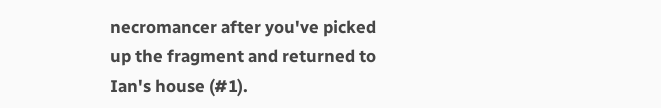necromancer after you've picked up the fragment and returned to Ian's house (#1).